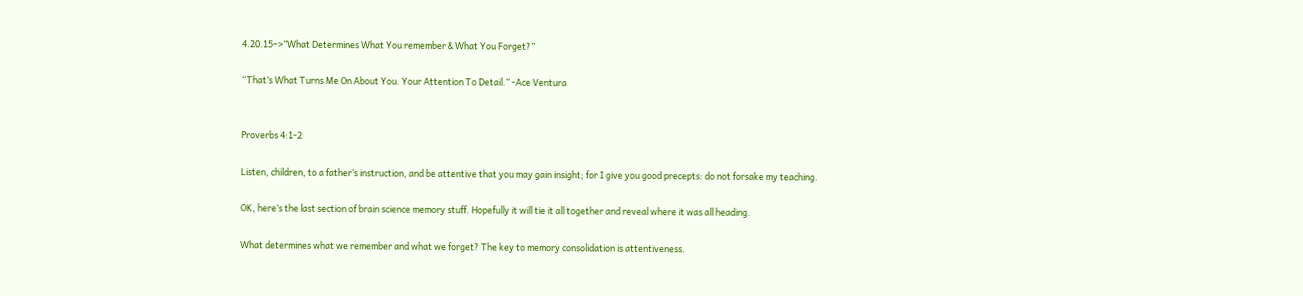4.20.15–>”What Determines What You remember & What You Forget?”

“That’s What Turns Me On About You. Your Attention To Detail.” -Ace Ventura


Proverbs 4:1-2

Listen, children, to a father’s instruction, and be attentive that you may gain insight; for I give you good precepts: do not forsake my teaching.

OK, here’s the last section of brain science memory stuff. Hopefully it will tie it all together and reveal where it was all heading.

What determines what we remember and what we forget? The key to memory consolidation is attentiveness.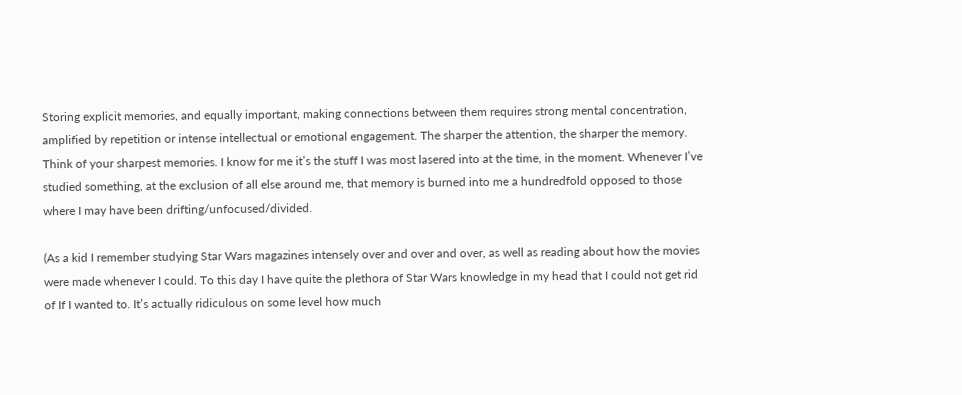Storing explicit memories, and equally important, making connections between them requires strong mental concentration, amplified by repetition or intense intellectual or emotional engagement. The sharper the attention, the sharper the memory. Think of your sharpest memories. I know for me it’s the stuff I was most lasered into at the time, in the moment. Whenever I’ve studied something, at the exclusion of all else around me, that memory is burned into me a hundredfold opposed to those where I may have been drifting/unfocused/divided.

(As a kid I remember studying Star Wars magazines intensely over and over and over, as well as reading about how the movies were made whenever I could. To this day I have quite the plethora of Star Wars knowledge in my head that I could not get rid of If I wanted to. It’s actually ridiculous on some level how much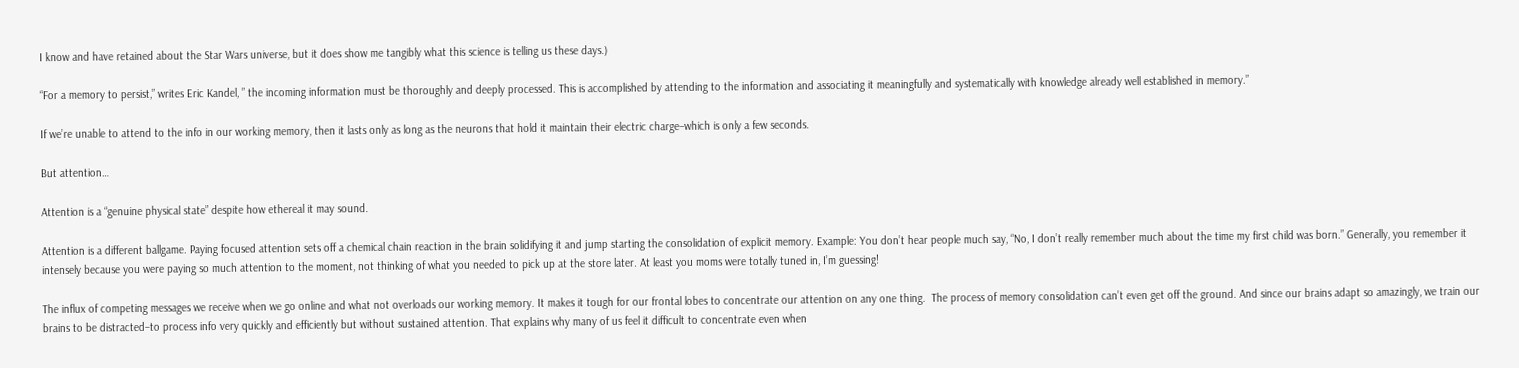I know and have retained about the Star Wars universe, but it does show me tangibly what this science is telling us these days.)

“For a memory to persist,” writes Eric Kandel, ” the incoming information must be thoroughly and deeply processed. This is accomplished by attending to the information and associating it meaningfully and systematically with knowledge already well established in memory.”

If we’re unable to attend to the info in our working memory, then it lasts only as long as the neurons that hold it maintain their electric charge–which is only a few seconds.

But attention…

Attention is a “genuine physical state” despite how ethereal it may sound.

Attention is a different ballgame. Paying focused attention sets off a chemical chain reaction in the brain solidifying it and jump starting the consolidation of explicit memory. Example: You don’t hear people much say, “No, I don’t really remember much about the time my first child was born.” Generally, you remember it intensely because you were paying so much attention to the moment, not thinking of what you needed to pick up at the store later. At least you moms were totally tuned in, I’m guessing!

The influx of competing messages we receive when we go online and what not overloads our working memory. It makes it tough for our frontal lobes to concentrate our attention on any one thing.  The process of memory consolidation can’t even get off the ground. And since our brains adapt so amazingly, we train our brains to be distracted–to process info very quickly and efficiently but without sustained attention. That explains why many of us feel it difficult to concentrate even when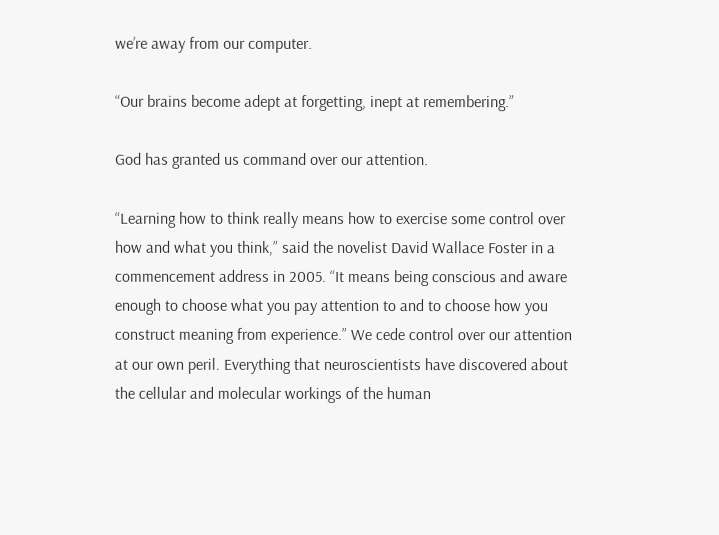we’re away from our computer.

“Our brains become adept at forgetting, inept at remembering.”

God has granted us command over our attention.

“Learning how to think really means how to exercise some control over how and what you think,” said the novelist David Wallace Foster in a commencement address in 2005. “It means being conscious and aware enough to choose what you pay attention to and to choose how you construct meaning from experience.” We cede control over our attention at our own peril. Everything that neuroscientists have discovered about the cellular and molecular workings of the human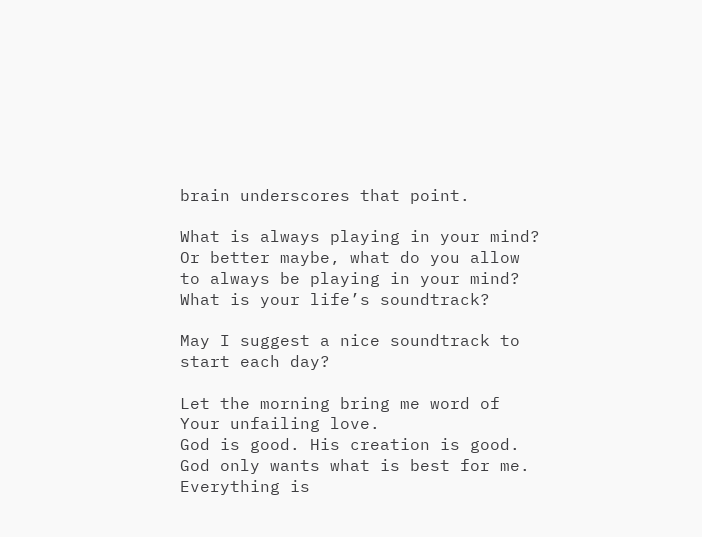brain underscores that point.

What is always playing in your mind? Or better maybe, what do you allow to always be playing in your mind? What is your life’s soundtrack?

May I suggest a nice soundtrack to start each day?

Let the morning bring me word of Your unfailing love.
God is good. His creation is good.
God only wants what is best for me.
Everything is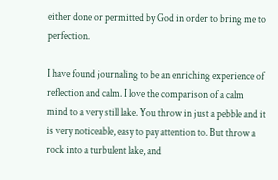either done or permitted by God in order to bring me to perfection.

I have found journaling to be an enriching experience of reflection and calm. I love the comparison of a calm mind to a very still lake. You throw in just a pebble and it is very noticeable, easy to pay attention to. But throw a rock into a turbulent lake, and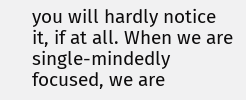you will hardly notice it, if at all. When we are single-mindedly focused, we are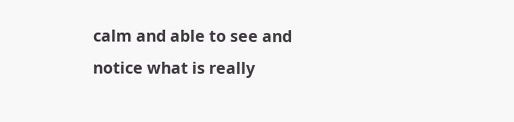calm and able to see and notice what is really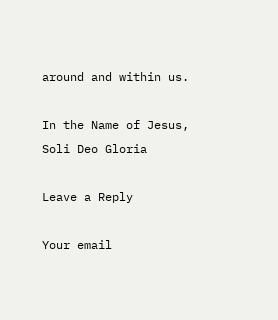around and within us.

In the Name of Jesus,
Soli Deo Gloria

Leave a Reply

Your email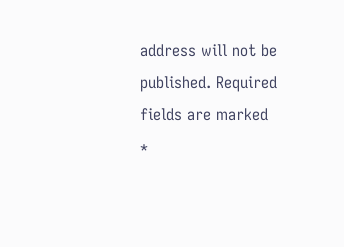address will not be published. Required fields are marked *